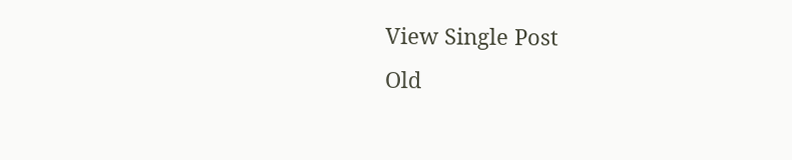View Single Post
Old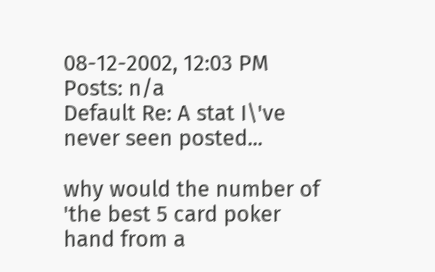08-12-2002, 12:03 PM
Posts: n/a
Default Re: A stat I\'ve never seen posted...

why would the number of 'the best 5 card poker hand from a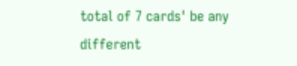total of 7 cards' be any different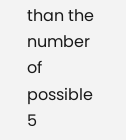than the number of possible 5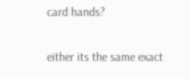card hands?

either its the same exact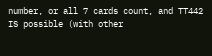number, or all 7 cards count, and TT442 IS possible (with other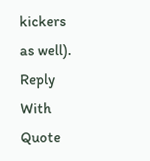kickers as well).
Reply With Quote